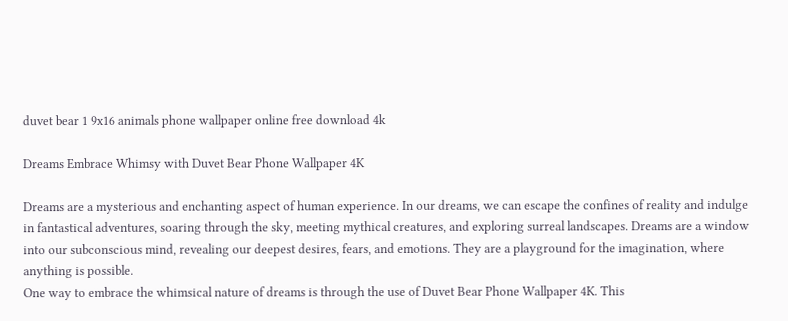duvet bear 1 9x16 animals phone wallpaper online free download 4k

Dreams Embrace Whimsy with Duvet Bear Phone Wallpaper 4K

Dreams are a mysterious and enchanting aspect of human experience. In our dreams, we can escape the confines of reality and indulge in fantastical adventures, soaring through the sky, meeting mythical creatures, and exploring surreal landscapes. Dreams are a window into our subconscious mind, revealing our deepest desires, fears, and emotions. They are a playground for the imagination, where anything is possible.
One way to embrace the whimsical nature of dreams is through the use of Duvet Bear Phone Wallpaper 4K. This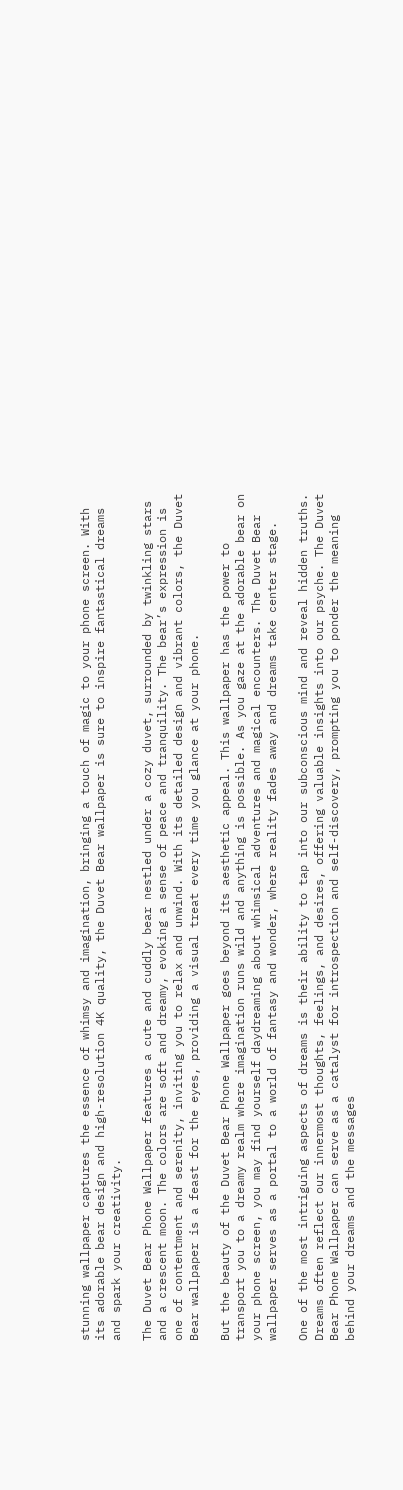stunning wallpaper captures the essence of whimsy and imagination, bringing a touch of magic to your phone screen. With its adorable bear design and high-resolution 4K quality, the Duvet Bear wallpaper is sure to inspire fantastical dreams and spark your creativity.

The Duvet Bear Phone Wallpaper features a cute and cuddly bear nestled under a cozy duvet, surrounded by twinkling stars and a crescent moon. The colors are soft and dreamy, evoking a sense of peace and tranquility. The bear’s expression is one of contentment and serenity, inviting you to relax and unwind. With its detailed design and vibrant colors, the Duvet Bear wallpaper is a feast for the eyes, providing a visual treat every time you glance at your phone.

But the beauty of the Duvet Bear Phone Wallpaper goes beyond its aesthetic appeal. This wallpaper has the power to transport you to a dreamy realm where imagination runs wild and anything is possible. As you gaze at the adorable bear on your phone screen, you may find yourself daydreaming about whimsical adventures and magical encounters. The Duvet Bear wallpaper serves as a portal to a world of fantasy and wonder, where reality fades away and dreams take center stage.

One of the most intriguing aspects of dreams is their ability to tap into our subconscious mind and reveal hidden truths. Dreams often reflect our innermost thoughts, feelings, and desires, offering valuable insights into our psyche. The Duvet Bear Phone Wallpaper can serve as a catalyst for introspection and self-discovery, prompting you to ponder the meaning behind your dreams and the messages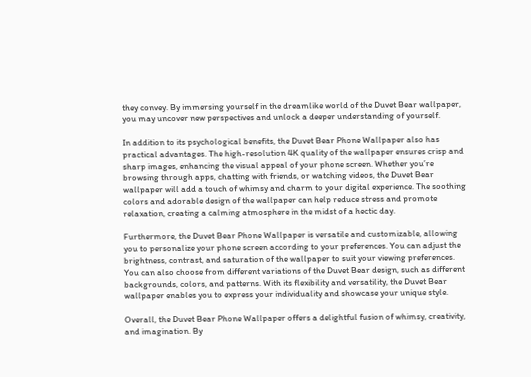they convey. By immersing yourself in the dreamlike world of the Duvet Bear wallpaper, you may uncover new perspectives and unlock a deeper understanding of yourself.

In addition to its psychological benefits, the Duvet Bear Phone Wallpaper also has practical advantages. The high-resolution 4K quality of the wallpaper ensures crisp and sharp images, enhancing the visual appeal of your phone screen. Whether you’re browsing through apps, chatting with friends, or watching videos, the Duvet Bear wallpaper will add a touch of whimsy and charm to your digital experience. The soothing colors and adorable design of the wallpaper can help reduce stress and promote relaxation, creating a calming atmosphere in the midst of a hectic day.

Furthermore, the Duvet Bear Phone Wallpaper is versatile and customizable, allowing you to personalize your phone screen according to your preferences. You can adjust the brightness, contrast, and saturation of the wallpaper to suit your viewing preferences. You can also choose from different variations of the Duvet Bear design, such as different backgrounds, colors, and patterns. With its flexibility and versatility, the Duvet Bear wallpaper enables you to express your individuality and showcase your unique style.

Overall, the Duvet Bear Phone Wallpaper offers a delightful fusion of whimsy, creativity, and imagination. By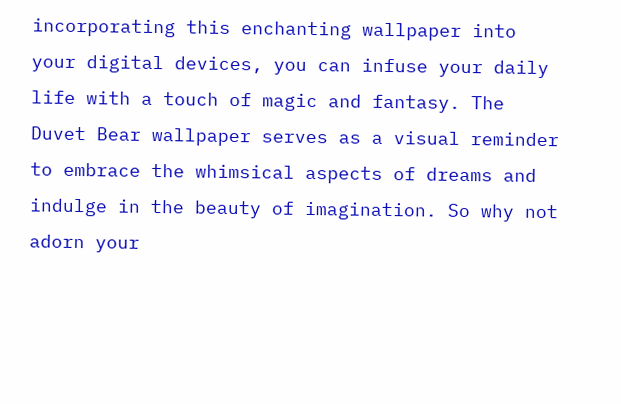incorporating this enchanting wallpaper into your digital devices, you can infuse your daily life with a touch of magic and fantasy. The Duvet Bear wallpaper serves as a visual reminder to embrace the whimsical aspects of dreams and indulge in the beauty of imagination. So why not adorn your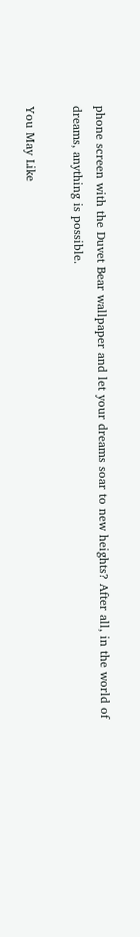phone screen with the Duvet Bear wallpaper and let your dreams soar to new heights? After all, in the world of dreams, anything is possible.

You May Like